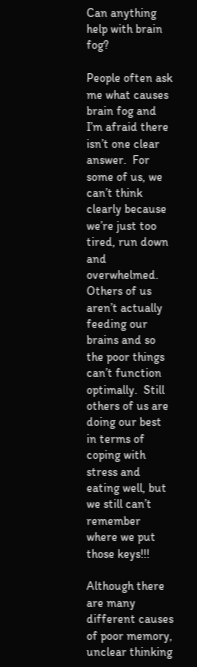Can anything help with brain fog?

People often ask me what causes brain fog and I’m afraid there isn’t one clear answer.  For some of us, we can’t think clearly because we’re just too tired, run down and overwhelmed.  Others of us aren’t actually feeding our brains and so the poor things can’t function optimally.  Still others of us are doing our best in terms of coping with stress and eating well, but we still can’t remember where we put those keys!!!

Although there are many different causes of poor memory, unclear thinking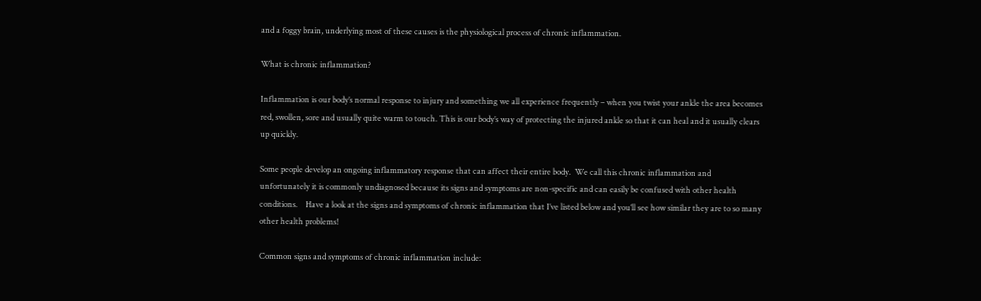and a foggy brain, underlying most of these causes is the physiological process of chronic inflammation.

What is chronic inflammation?

Inflammation is our body’s normal response to injury and something we all experience frequently – when you twist your ankle the area becomes red, swollen, sore and usually quite warm to touch. This is our body’s way of protecting the injured ankle so that it can heal and it usually clears up quickly.

Some people develop an ongoing inflammatory response that can affect their entire body.  We call this chronic inflammation and unfortunately it is commonly undiagnosed because its signs and symptoms are non-specific and can easily be confused with other health conditions.    Have a look at the signs and symptoms of chronic inflammation that I’ve listed below and you’ll see how similar they are to so many other health problems!

Common signs and symptoms of chronic inflammation include: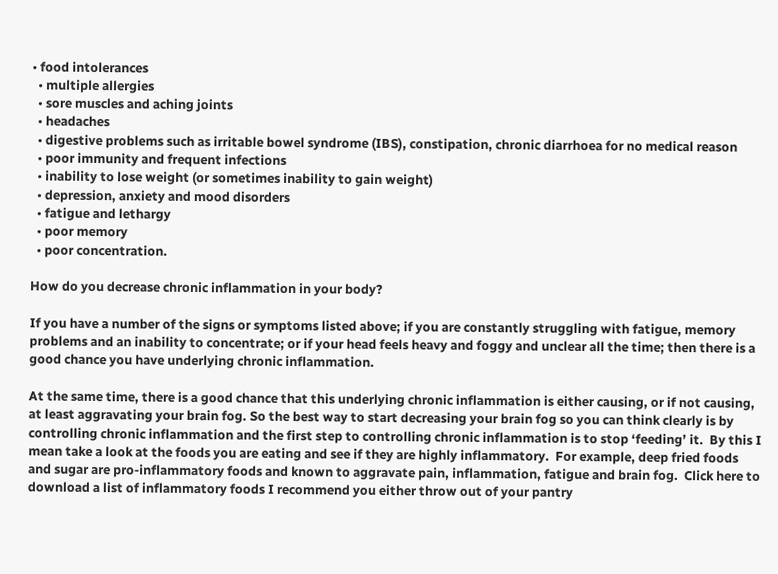• food intolerances
  • multiple allergies
  • sore muscles and aching joints
  • headaches
  • digestive problems such as irritable bowel syndrome (IBS), constipation, chronic diarrhoea for no medical reason
  • poor immunity and frequent infections
  • inability to lose weight (or sometimes inability to gain weight)
  • depression, anxiety and mood disorders
  • fatigue and lethargy
  • poor memory
  • poor concentration.

How do you decrease chronic inflammation in your body?

If you have a number of the signs or symptoms listed above; if you are constantly struggling with fatigue, memory problems and an inability to concentrate; or if your head feels heavy and foggy and unclear all the time; then there is a good chance you have underlying chronic inflammation.

At the same time, there is a good chance that this underlying chronic inflammation is either causing, or if not causing, at least aggravating your brain fog. So the best way to start decreasing your brain fog so you can think clearly is by controlling chronic inflammation and the first step to controlling chronic inflammation is to stop ‘feeding’ it.  By this I mean take a look at the foods you are eating and see if they are highly inflammatory.  For example, deep fried foods and sugar are pro-inflammatory foods and known to aggravate pain, inflammation, fatigue and brain fog.  Click here to download a list of inflammatory foods I recommend you either throw out of your pantry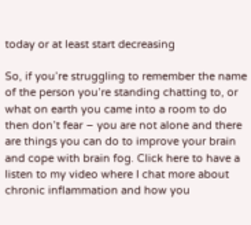today or at least start decreasing

So, if you’re struggling to remember the name of the person you’re standing chatting to, or what on earth you came into a room to do then don’t fear – you are not alone and there are things you can do to improve your brain and cope with brain fog. Click here to have a listen to my video where I chat more about chronic inflammation and how you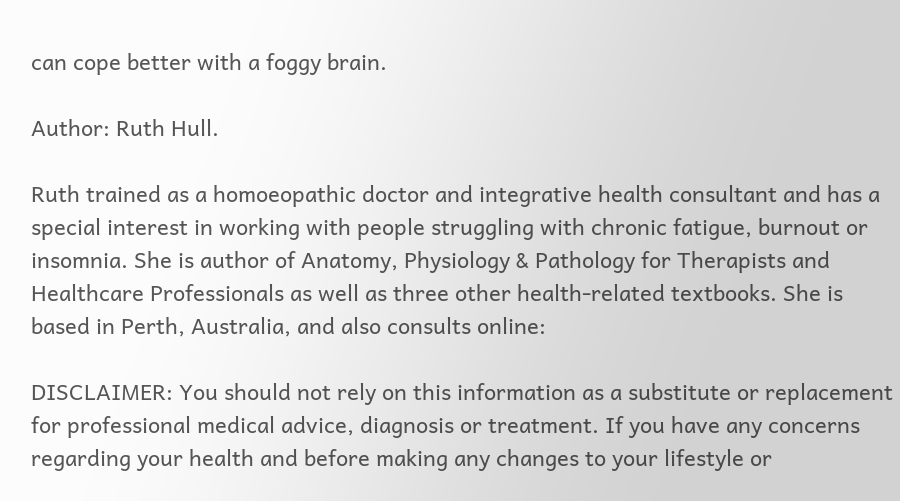can cope better with a foggy brain.

Author: Ruth Hull.

Ruth trained as a homoeopathic doctor and integrative health consultant and has a special interest in working with people struggling with chronic fatigue, burnout or insomnia. She is author of Anatomy, Physiology & Pathology for Therapists and Healthcare Professionals as well as three other health-related textbooks. She is based in Perth, Australia, and also consults online:

DISCLAIMER: You should not rely on this information as a substitute or replacement for professional medical advice, diagnosis or treatment. If you have any concerns regarding your health and before making any changes to your lifestyle or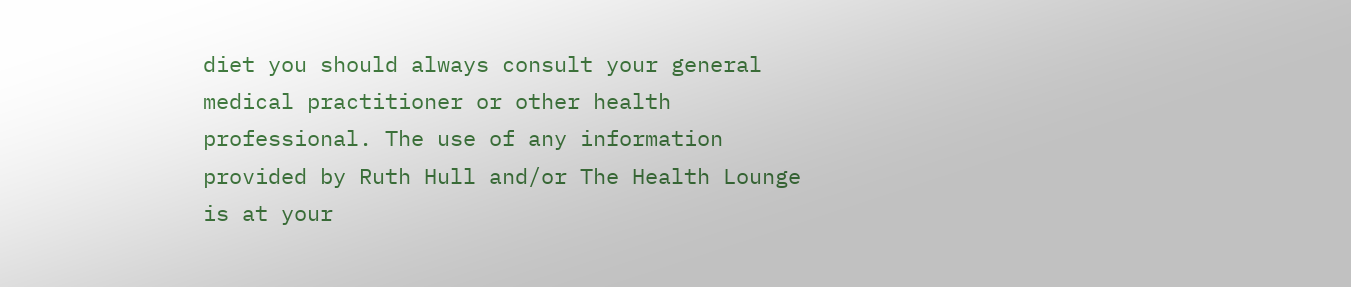diet you should always consult your general medical practitioner or other health professional. The use of any information provided by Ruth Hull and/or The Health Lounge is at your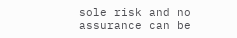sole risk and no assurance can be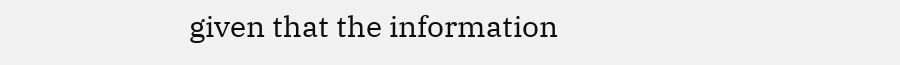given that the information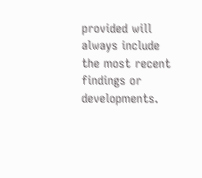provided will always include the most recent findings or developments.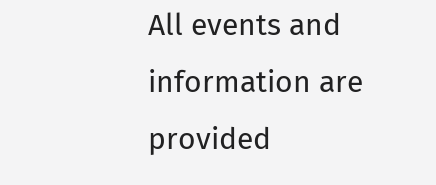All events and information are provided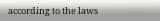according to the laws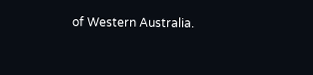of Western Australia.